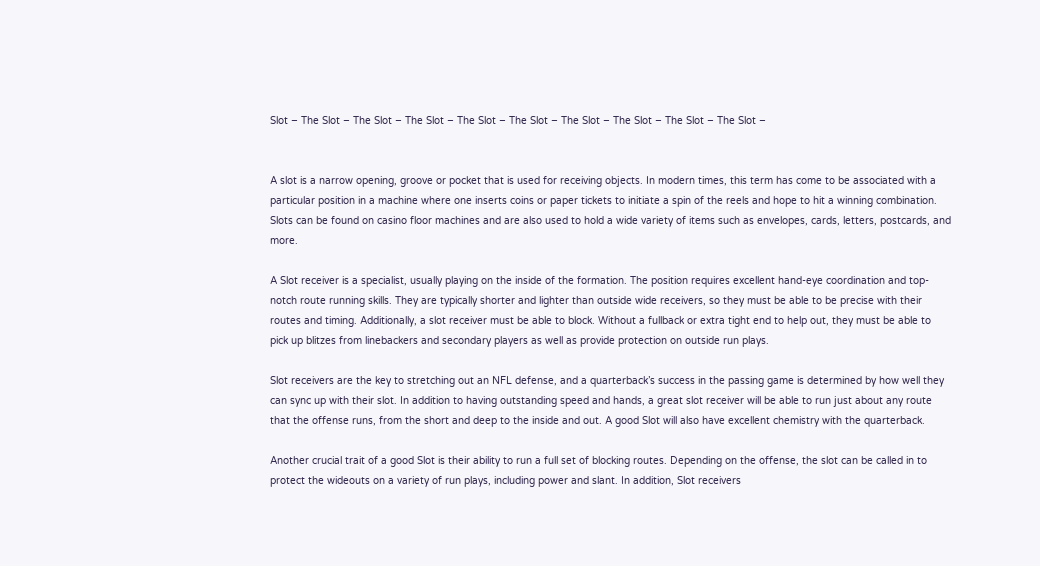Slot – The Slot – The Slot – The Slot – The Slot – The Slot – The Slot – The Slot – The Slot – The Slot –


A slot is a narrow opening, groove or pocket that is used for receiving objects. In modern times, this term has come to be associated with a particular position in a machine where one inserts coins or paper tickets to initiate a spin of the reels and hope to hit a winning combination. Slots can be found on casino floor machines and are also used to hold a wide variety of items such as envelopes, cards, letters, postcards, and more.

A Slot receiver is a specialist, usually playing on the inside of the formation. The position requires excellent hand-eye coordination and top-notch route running skills. They are typically shorter and lighter than outside wide receivers, so they must be able to be precise with their routes and timing. Additionally, a slot receiver must be able to block. Without a fullback or extra tight end to help out, they must be able to pick up blitzes from linebackers and secondary players as well as provide protection on outside run plays.

Slot receivers are the key to stretching out an NFL defense, and a quarterback’s success in the passing game is determined by how well they can sync up with their slot. In addition to having outstanding speed and hands, a great slot receiver will be able to run just about any route that the offense runs, from the short and deep to the inside and out. A good Slot will also have excellent chemistry with the quarterback.

Another crucial trait of a good Slot is their ability to run a full set of blocking routes. Depending on the offense, the slot can be called in to protect the wideouts on a variety of run plays, including power and slant. In addition, Slot receivers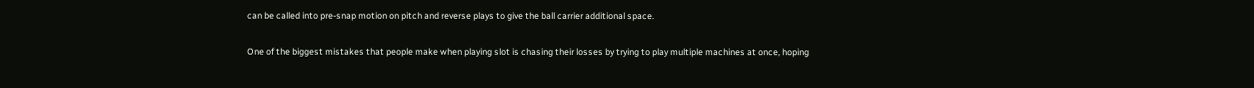can be called into pre-snap motion on pitch and reverse plays to give the ball carrier additional space.

One of the biggest mistakes that people make when playing slot is chasing their losses by trying to play multiple machines at once, hoping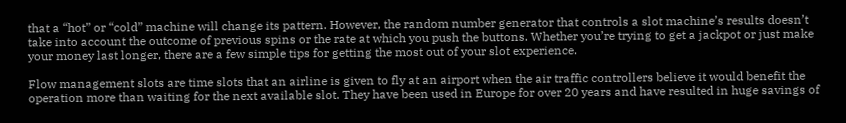that a “hot” or “cold” machine will change its pattern. However, the random number generator that controls a slot machine’s results doesn’t take into account the outcome of previous spins or the rate at which you push the buttons. Whether you’re trying to get a jackpot or just make your money last longer, there are a few simple tips for getting the most out of your slot experience.

Flow management slots are time slots that an airline is given to fly at an airport when the air traffic controllers believe it would benefit the operation more than waiting for the next available slot. They have been used in Europe for over 20 years and have resulted in huge savings of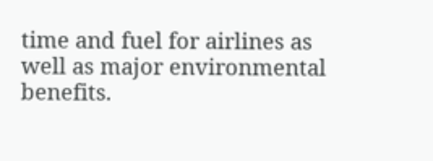time and fuel for airlines as well as major environmental benefits.